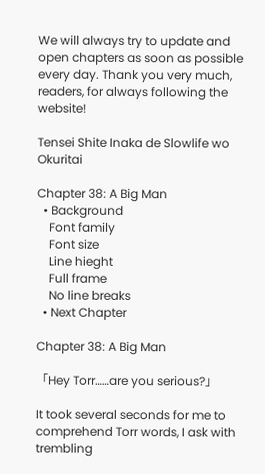We will always try to update and open chapters as soon as possible every day. Thank you very much, readers, for always following the website!

Tensei Shite Inaka de Slowlife wo Okuritai

Chapter 38: A Big Man
  • Background
    Font family
    Font size
    Line hieght
    Full frame
    No line breaks
  • Next Chapter

Chapter 38: A Big Man

「Hey Torr……are you serious?」

It took several seconds for me to comprehend Torr words, I ask with trembling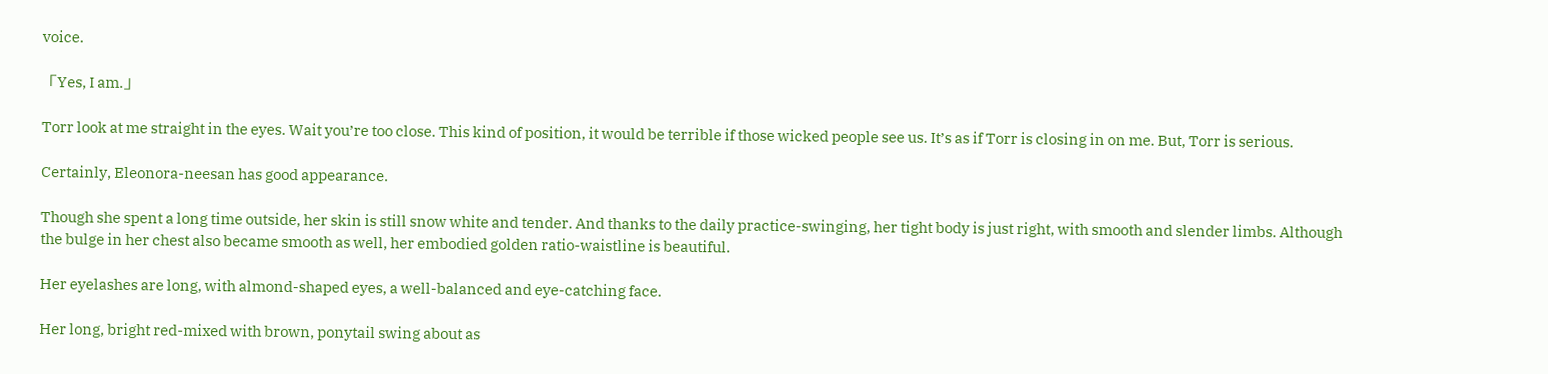voice.

「Yes, I am.」

Torr look at me straight in the eyes. Wait you’re too close. This kind of position, it would be terrible if those wicked people see us. It’s as if Torr is closing in on me. But, Torr is serious.

Certainly, Eleonora-neesan has good appearance.

Though she spent a long time outside, her skin is still snow white and tender. And thanks to the daily practice-swinging, her tight body is just right, with smooth and slender limbs. Although the bulge in her chest also became smooth as well, her embodied golden ratio-waistline is beautiful.

Her eyelashes are long, with almond-shaped eyes, a well-balanced and eye-catching face.

Her long, bright red-mixed with brown, ponytail swing about as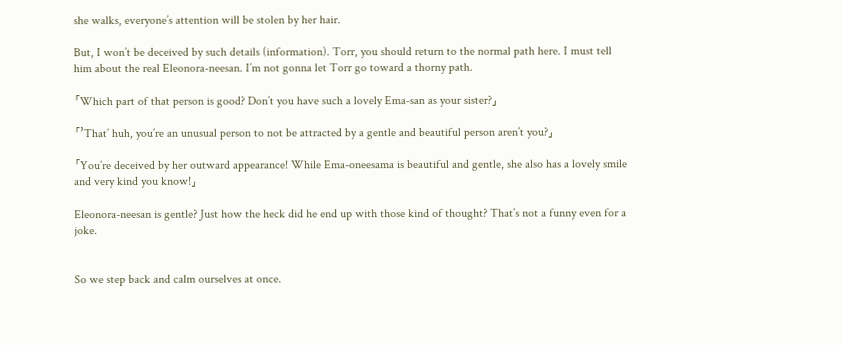she walks, everyone’s attention will be stolen by her hair.

But, I won’t be deceived by such details (information). Torr, you should return to the normal path here. I must tell him about the real Eleonora-neesan. I’m not gonna let Torr go toward a thorny path.

「Which part of that person is good? Don’t you have such a lovely Ema-san as your sister?」

「’That’ huh, you’re an unusual person to not be attracted by a gentle and beautiful person aren’t you?」

「You’re deceived by her outward appearance! While Ema-oneesama is beautiful and gentle, she also has a lovely smile and very kind you know!」

Eleonora-neesan is gentle? Just how the heck did he end up with those kind of thought? That’s not a funny even for a joke.


So we step back and calm ourselves at once.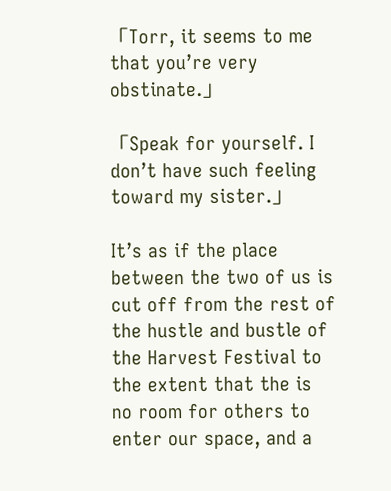「Torr, it seems to me that you’re very obstinate.」

「Speak for yourself. I don’t have such feeling toward my sister.」

It’s as if the place between the two of us is cut off from the rest of the hustle and bustle of the Harvest Festival to the extent that the is no room for others to enter our space, and a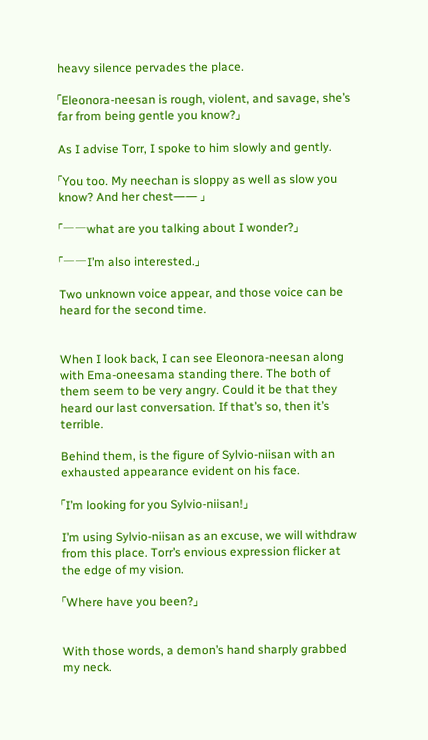heavy silence pervades the place.

「Eleonora-neesan is rough, violent, and savage, she’s far from being gentle you know?」

As I advise Torr, I spoke to him slowly and gently.

「You too. My neechan is sloppy as well as slow you know? And her chest―― 」

「――what are you talking about I wonder?」

「――I’m also interested.」

Two unknown voice appear, and those voice can be heard for the second time.


When I look back, I can see Eleonora-neesan along with Ema-oneesama standing there. The both of them seem to be very angry. Could it be that they heard our last conversation. If that’s so, then it’s terrible.

Behind them, is the figure of Sylvio-niisan with an exhausted appearance evident on his face.

「I’m looking for you Sylvio-niisan!」

I’m using Sylvio-niisan as an excuse, we will withdraw from this place. Torr’s envious expression flicker at the edge of my vision.

「Where have you been?」


With those words, a demon’s hand sharply grabbed my neck.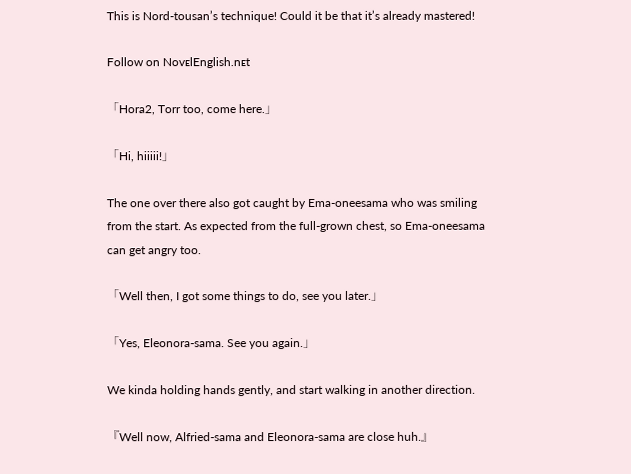This is Nord-tousan’s technique! Could it be that it’s already mastered!

Follow on NovᴇlEnglish.nᴇt

「Hora2, Torr too, come here.」

「Hi, hiiiii!」

The one over there also got caught by Ema-oneesama who was smiling from the start. As expected from the full-grown chest, so Ema-oneesama can get angry too.

「Well then, I got some things to do, see you later.」

「Yes, Eleonora-sama. See you again.」

We kinda holding hands gently, and start walking in another direction.

『Well now, Alfried-sama and Eleonora-sama are close huh.』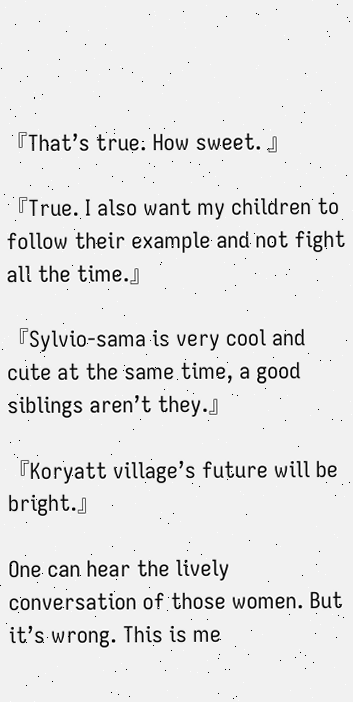『That’s true. How sweet. 』

『True. I also want my children to follow their example and not fight all the time.』

『Sylvio-sama is very cool and cute at the same time, a good siblings aren’t they.』

『Koryatt village’s future will be bright.』

One can hear the lively conversation of those women. But it’s wrong. This is me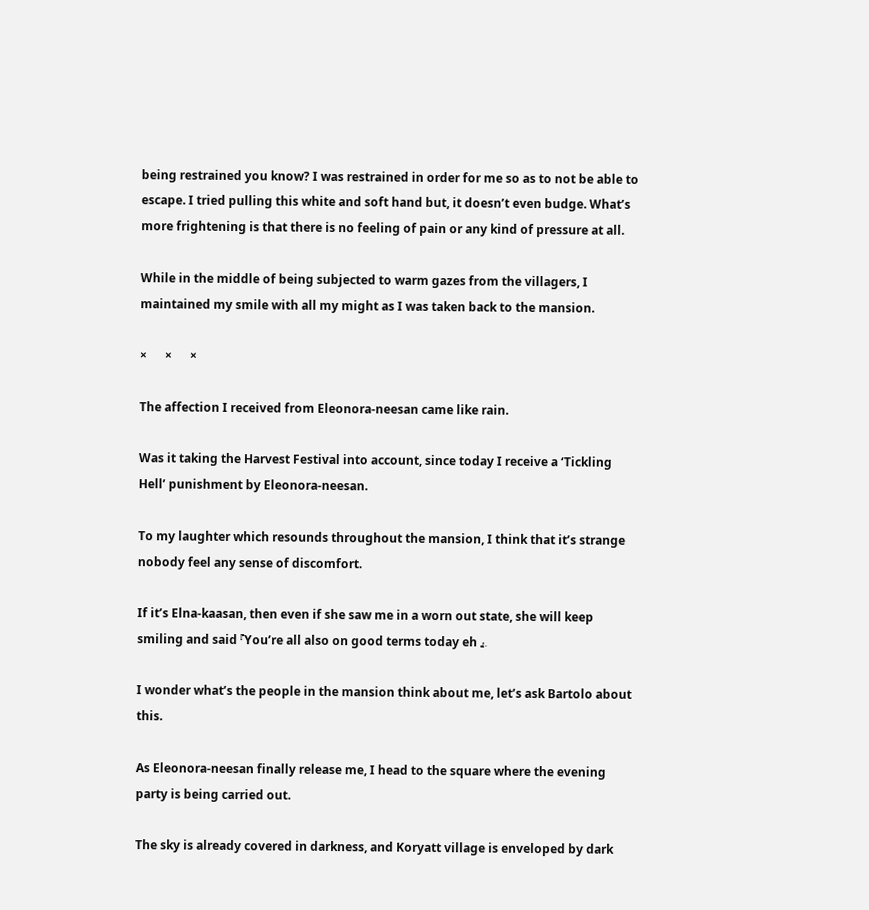being restrained you know? I was restrained in order for me so as to not be able to escape. I tried pulling this white and soft hand but, it doesn’t even budge. What’s more frightening is that there is no feeling of pain or any kind of pressure at all.

While in the middle of being subjected to warm gazes from the villagers, I maintained my smile with all my might as I was taken back to the mansion.

×      ×      ×

The affection I received from Eleonora-neesan came like rain.

Was it taking the Harvest Festival into account, since today I receive a ‘Tickling Hell’ punishment by Eleonora-neesan.

To my laughter which resounds throughout the mansion, I think that it’s strange nobody feel any sense of discomfort.

If it’s Elna-kaasan, then even if she saw me in a worn out state, she will keep smiling and said 『You’re all also on good terms today eh 』.

I wonder what’s the people in the mansion think about me, let’s ask Bartolo about this.

As Eleonora-neesan finally release me, I head to the square where the evening party is being carried out.

The sky is already covered in darkness, and Koryatt village is enveloped by dark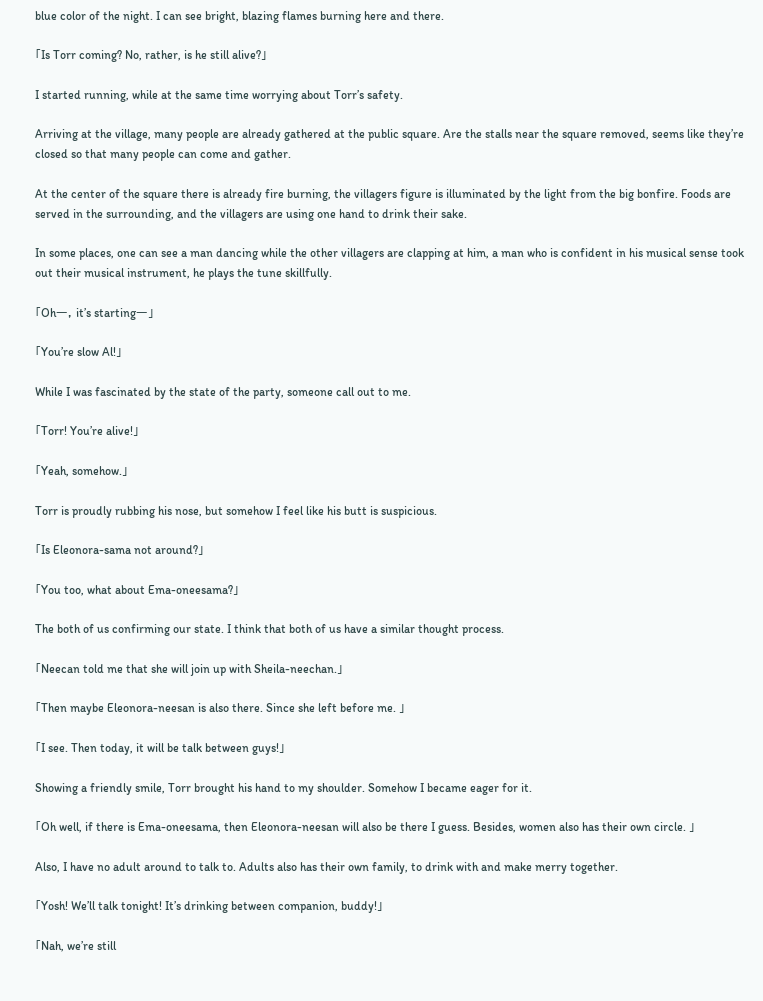blue color of the night. I can see bright, blazing flames burning here and there.

「Is Torr coming? No, rather, is he still alive?」

I started running, while at the same time worrying about Torr’s safety.

Arriving at the village, many people are already gathered at the public square. Are the stalls near the square removed, seems like they’re closed so that many people can come and gather.

At the center of the square there is already fire burning, the villagers figure is illuminated by the light from the big bonfire. Foods are served in the surrounding, and the villagers are using one hand to drink their sake.

In some places, one can see a man dancing while the other villagers are clapping at him, a man who is confident in his musical sense took out their musical instrument, he plays the tune skillfully.

「Ohー, it’s startingー」

「You’re slow Al!」

While I was fascinated by the state of the party, someone call out to me.

「Torr! You’re alive!」

「Yeah, somehow.」

Torr is proudly rubbing his nose, but somehow I feel like his butt is suspicious.

「Is Eleonora-sama not around?」

「You too, what about Ema-oneesama?」

The both of us confirming our state. I think that both of us have a similar thought process.

「Neecan told me that she will join up with Sheila-neechan.」

「Then maybe Eleonora-neesan is also there. Since she left before me. 」

「I see. Then today, it will be talk between guys!」

Showing a friendly smile, Torr brought his hand to my shoulder. Somehow I became eager for it.

「Oh well, if there is Ema-oneesama, then Eleonora-neesan will also be there I guess. Besides, women also has their own circle. 」

Also, I have no adult around to talk to. Adults also has their own family, to drink with and make merry together.

「Yosh! We’ll talk tonight! It’s drinking between companion, buddy!」

「Nah, we’re still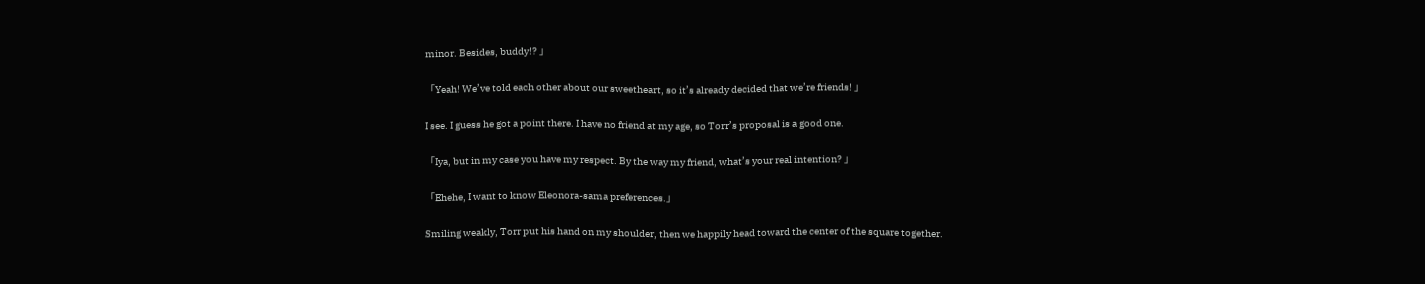minor. Besides, buddy!? 」

「Yeah! We’ve told each other about our sweetheart, so it’s already decided that we’re friends! 」

I see. I guess he got a point there. I have no friend at my age, so Torr’s proposal is a good one.

「Iya, but in my case you have my respect. By the way my friend, what’s your real intention? 」

「Ehehe, I want to know Eleonora-sama preferences.」

Smiling weakly, Torr put his hand on my shoulder, then we happily head toward the center of the square together.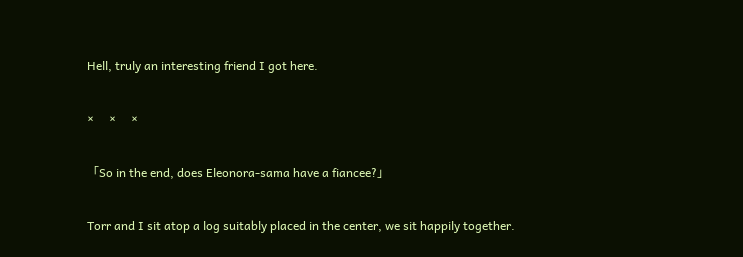Hell, truly an interesting friend I got here.

×     ×     ×

「So in the end, does Eleonora-sama have a fiancee?」

Torr and I sit atop a log suitably placed in the center, we sit happily together.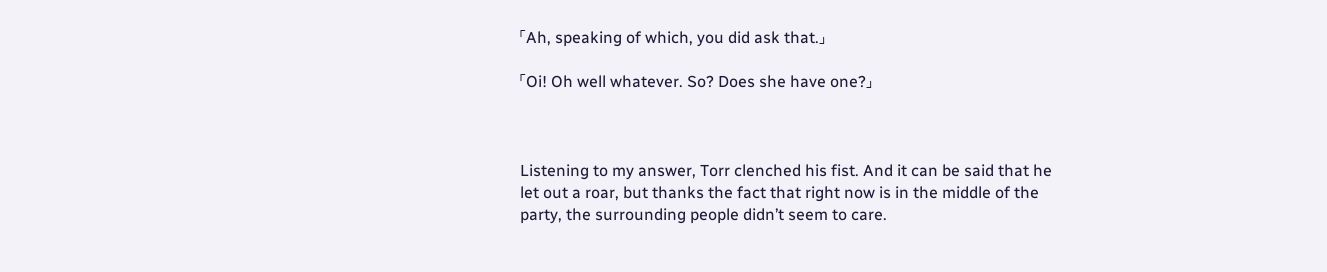「Ah, speaking of which, you did ask that.」

「Oi! Oh well whatever. So? Does she have one?」



Listening to my answer, Torr clenched his fist. And it can be said that he let out a roar, but thanks the fact that right now is in the middle of the party, the surrounding people didn’t seem to care.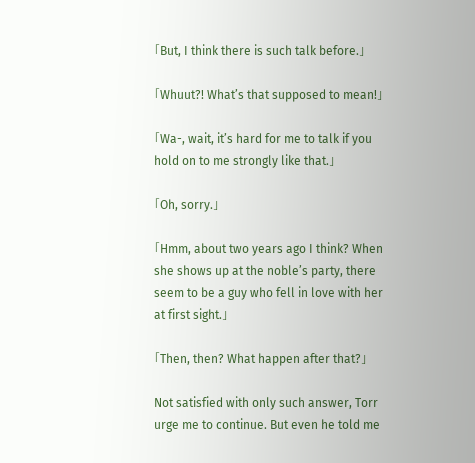「But, I think there is such talk before.」

「Whuut?! What’s that supposed to mean!」

「Wa-, wait, it’s hard for me to talk if you hold on to me strongly like that.」

「Oh, sorry.」

「Hmm, about two years ago I think? When she shows up at the noble’s party, there seem to be a guy who fell in love with her at first sight.」

「Then, then? What happen after that?」

Not satisfied with only such answer, Torr urge me to continue. But even he told me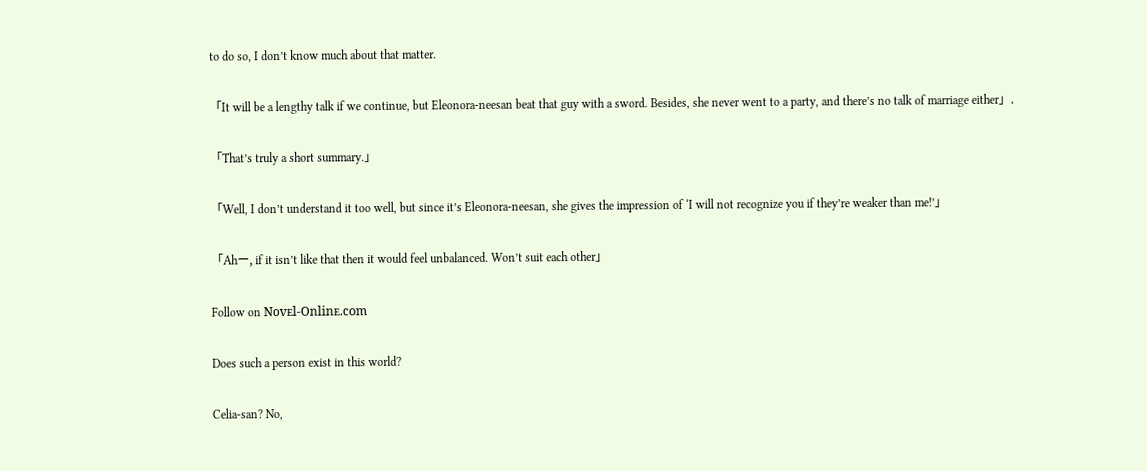to do so, I don’t know much about that matter.

「It will be a lengthy talk if we continue, but Eleonora-neesan beat that guy with a sword. Besides, she never went to a party, and there’s no talk of marriage either」.

「That’s truly a short summary.」

「Well, I don’t understand it too well, but since it’s Eleonora-neesan, she gives the impression of ‘I will not recognize you if they’re weaker than me!’」

「Ahー, if it isn’t like that then it would feel unbalanced. Won’t suit each other」

Follow on Novᴇl-Onlinᴇ.cᴏm

Does such a person exist in this world?

Celia-san? No,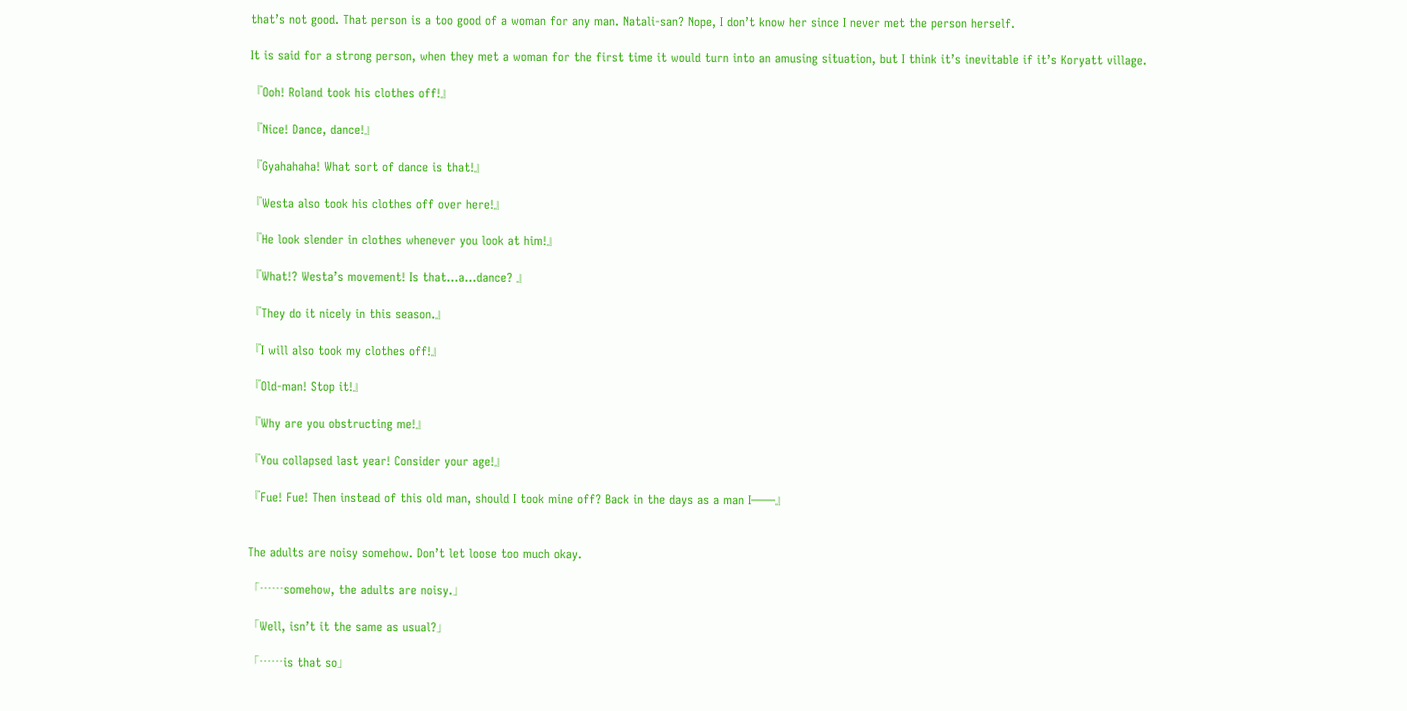that’s not good. That person is a too good of a woman for any man. Natali-san? Nope, I don’t know her since I never met the person herself.

It is said for a strong person, when they met a woman for the first time it would turn into an amusing situation, but I think it’s inevitable if it’s Koryatt village.

『Ooh! Roland took his clothes off!』

『Nice! Dance, dance!』

『Gyahahaha! What sort of dance is that!』

『Westa also took his clothes off over here!』

『He look slender in clothes whenever you look at him!』

『What!? Westa’s movement! Is that…a…dance? 』

『They do it nicely in this season.』

『I will also took my clothes off!』

『Old-man! Stop it!』

『Why are you obstructing me!』

『You collapsed last year! Consider your age!』

『Fue! Fue! Then instead of this old man, should I took mine off? Back in the days as a man I――』


The adults are noisy somehow. Don’t let loose too much okay.

「……somehow, the adults are noisy.」

「Well, isn’t it the same as usual?」

「……is that so」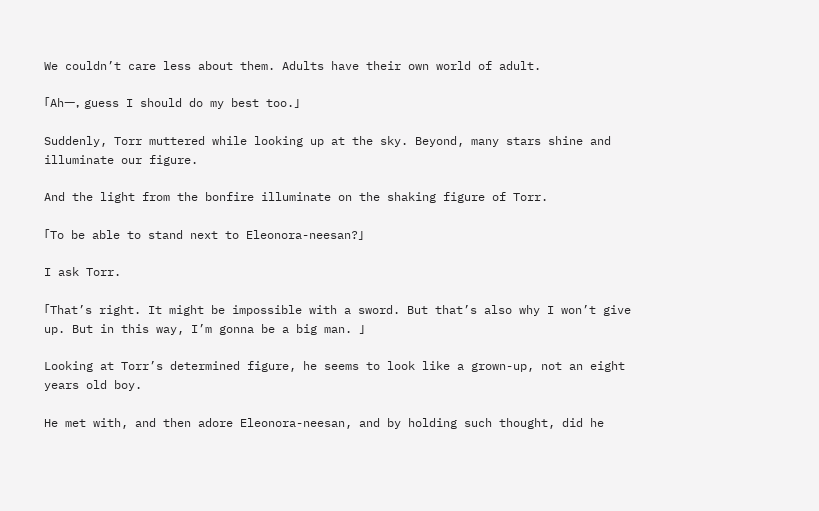We couldn’t care less about them. Adults have their own world of adult.

「Ahー, guess I should do my best too.」

Suddenly, Torr muttered while looking up at the sky. Beyond, many stars shine and illuminate our figure.

And the light from the bonfire illuminate on the shaking figure of Torr.

「To be able to stand next to Eleonora-neesan?」

I ask Torr.

「That’s right. It might be impossible with a sword. But that’s also why I won’t give up. But in this way, I’m gonna be a big man. 」

Looking at Torr’s determined figure, he seems to look like a grown-up, not an eight years old boy.

He met with, and then adore Eleonora-neesan, and by holding such thought, did he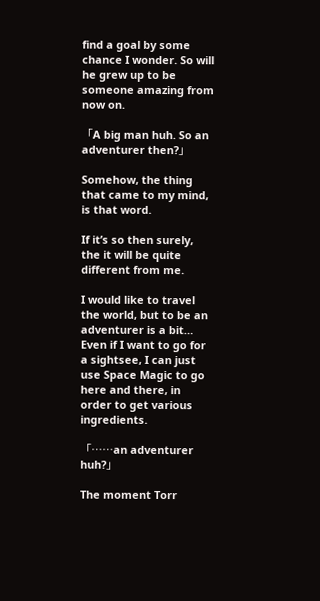find a goal by some chance I wonder. So will he grew up to be someone amazing from now on.

「A big man huh. So an adventurer then?」

Somehow, the thing that came to my mind, is that word.

If it’s so then surely, the it will be quite different from me.

I would like to travel the world, but to be an adventurer is a bit… Even if I want to go for a sightsee, I can just use Space Magic to go here and there, in order to get various ingredients.

「……an adventurer huh?」

The moment Torr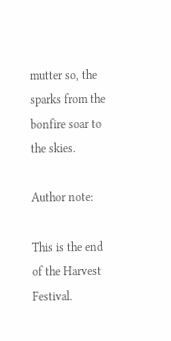mutter so, the sparks from the bonfire soar to the skies.

Author note:

This is the end of the Harvest Festival.